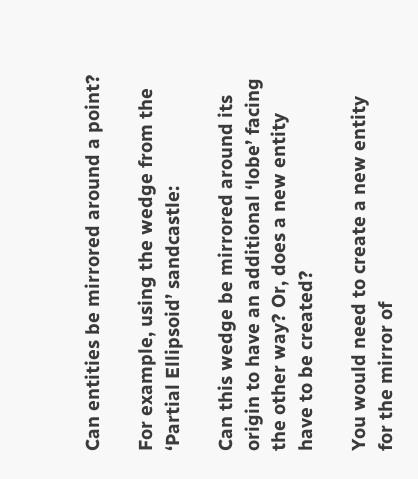Can entities be mirrored around a point?

For example, using the wedge from the ‘Partial Ellipsoid’ sandcastle:

Can this wedge be mirrored around its origin to have an additional ‘lobe’ facing the other way? Or, does a new entity have to be created?

You would need to create a new entity for the mirror of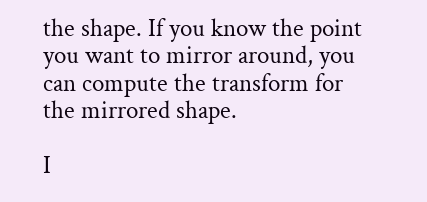the shape. If you know the point you want to mirror around, you can compute the transform for the mirrored shape.

I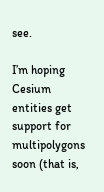see.

I’m hoping Cesium entities get support for multipolygons soon (that is,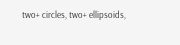two+ circles, two+ ellipsoids,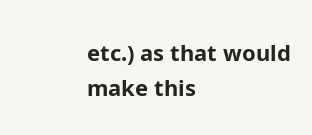etc.) as that would make this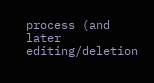process (and later editing/deletion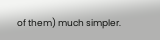of them) much simpler.